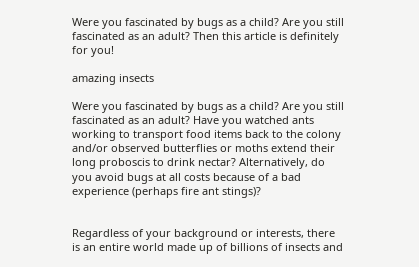Were you fascinated by bugs as a child? Are you still fascinated as an adult? Then this article is definitely for you!

amazing insects

Were you fascinated by bugs as a child? Are you still fascinated as an adult? Have you watched ants working to transport food items back to the colony and/or observed butterflies or moths extend their long proboscis to drink nectar? Alternatively, do you avoid bugs at all costs because of a bad experience (perhaps fire ant stings)?


Regardless of your background or interests, there is an entire world made up of billions of insects and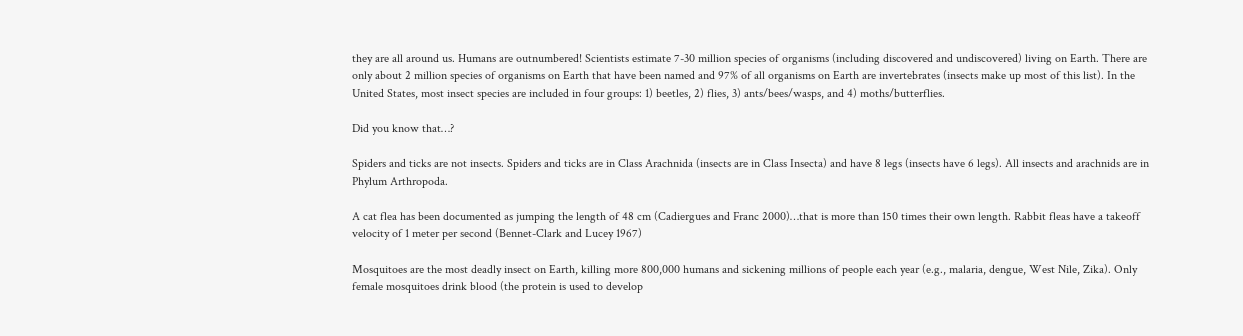they are all around us. Humans are outnumbered! Scientists estimate 7-30 million species of organisms (including discovered and undiscovered) living on Earth. There are only about 2 million species of organisms on Earth that have been named and 97% of all organisms on Earth are invertebrates (insects make up most of this list). In the United States, most insect species are included in four groups: 1) beetles, 2) flies, 3) ants/bees/wasps, and 4) moths/butterflies.

Did you know that…?

Spiders and ticks are not insects. Spiders and ticks are in Class Arachnida (insects are in Class Insecta) and have 8 legs (insects have 6 legs). All insects and arachnids are in Phylum Arthropoda.

A cat flea has been documented as jumping the length of 48 cm (Cadiergues and Franc 2000)…that is more than 150 times their own length. Rabbit fleas have a takeoff velocity of 1 meter per second (Bennet-Clark and Lucey 1967)

Mosquitoes are the most deadly insect on Earth, killing more 800,000 humans and sickening millions of people each year (e.g., malaria, dengue, West Nile, Zika). Only female mosquitoes drink blood (the protein is used to develop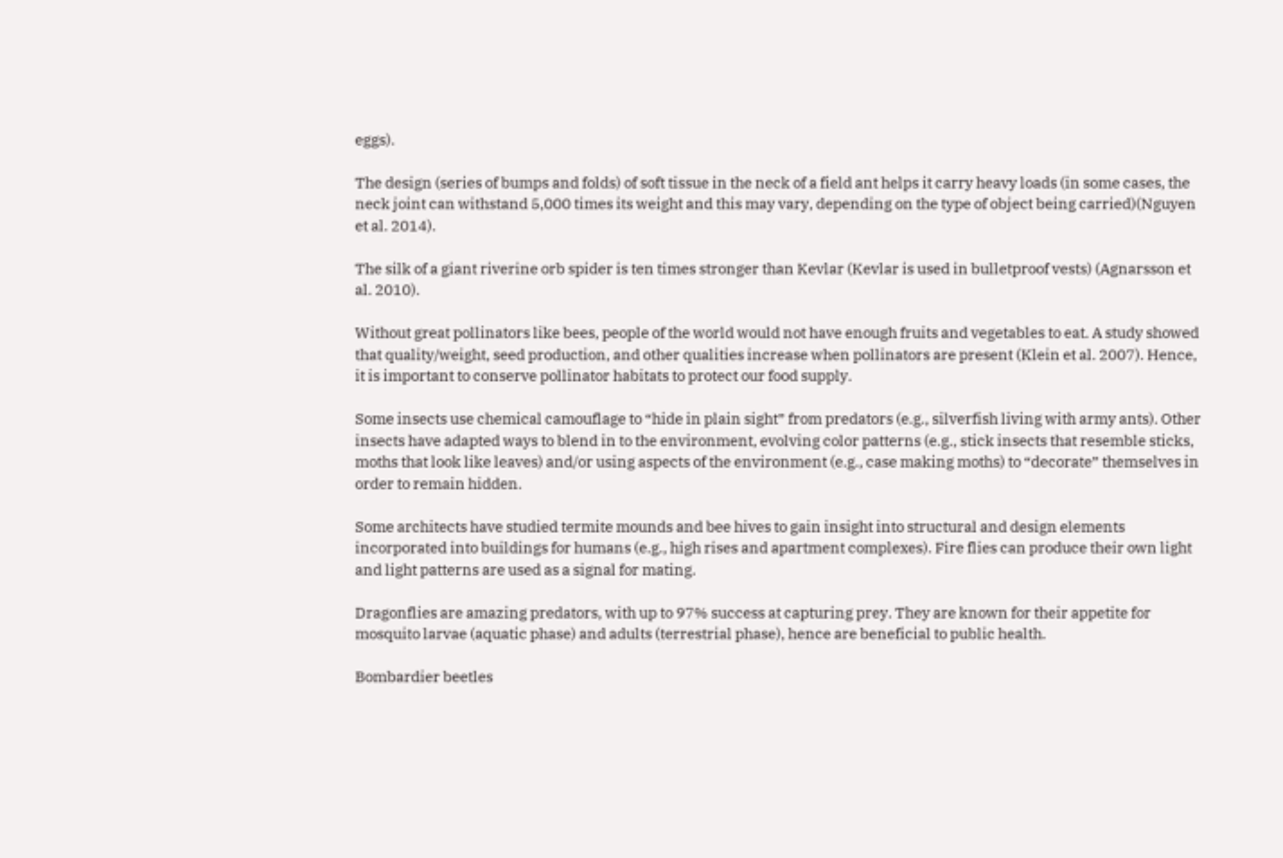eggs).

The design (series of bumps and folds) of soft tissue in the neck of a field ant helps it carry heavy loads (in some cases, the neck joint can withstand 5,000 times its weight and this may vary, depending on the type of object being carried)(Nguyen et al. 2014).

The silk of a giant riverine orb spider is ten times stronger than Kevlar (Kevlar is used in bulletproof vests) (Agnarsson et al. 2010).

Without great pollinators like bees, people of the world would not have enough fruits and vegetables to eat. A study showed that quality/weight, seed production, and other qualities increase when pollinators are present (Klein et al. 2007). Hence, it is important to conserve pollinator habitats to protect our food supply.

Some insects use chemical camouflage to “hide in plain sight” from predators (e.g., silverfish living with army ants). Other insects have adapted ways to blend in to the environment, evolving color patterns (e.g., stick insects that resemble sticks, moths that look like leaves) and/or using aspects of the environment (e.g., case making moths) to “decorate” themselves in order to remain hidden.

Some architects have studied termite mounds and bee hives to gain insight into structural and design elements incorporated into buildings for humans (e.g., high rises and apartment complexes). Fire flies can produce their own light and light patterns are used as a signal for mating.

Dragonflies are amazing predators, with up to 97% success at capturing prey. They are known for their appetite for mosquito larvae (aquatic phase) and adults (terrestrial phase), hence are beneficial to public health.

Bombardier beetles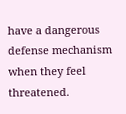have a dangerous defense mechanism when they feel threatened.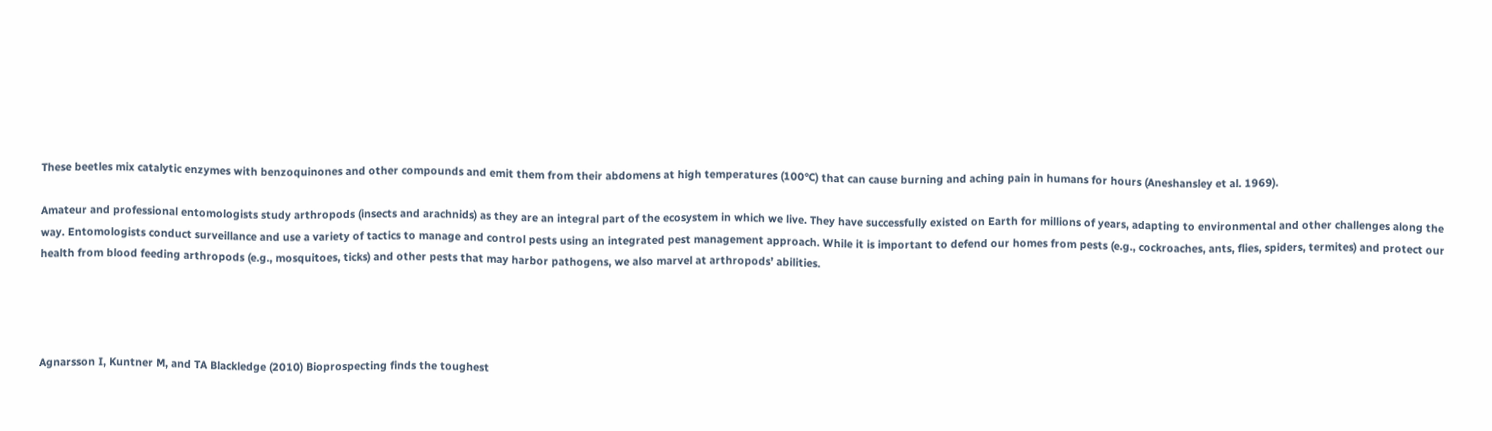These beetles mix catalytic enzymes with benzoquinones and other compounds and emit them from their abdomens at high temperatures (100°C) that can cause burning and aching pain in humans for hours (Aneshansley et al. 1969).

Amateur and professional entomologists study arthropods (insects and arachnids) as they are an integral part of the ecosystem in which we live. They have successfully existed on Earth for millions of years, adapting to environmental and other challenges along the way. Entomologists conduct surveillance and use a variety of tactics to manage and control pests using an integrated pest management approach. While it is important to defend our homes from pests (e.g., cockroaches, ants, flies, spiders, termites) and protect our health from blood feeding arthropods (e.g., mosquitoes, ticks) and other pests that may harbor pathogens, we also marvel at arthropods’ abilities.




Agnarsson I, Kuntner M, and TA Blackledge (2010) Bioprospecting finds the toughest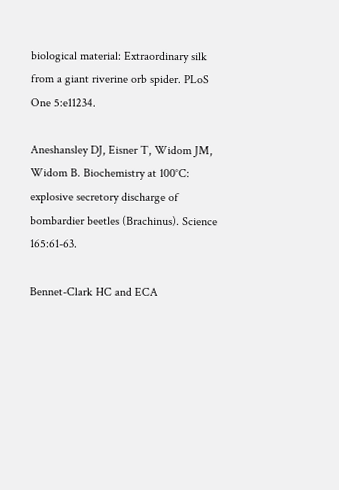biological material: Extraordinary silk from a giant riverine orb spider. PLoS One 5:e11234.

Aneshansley DJ, Eisner T, Widom JM, Widom B. Biochemistry at 100°C: explosive secretory discharge of bombardier beetles (Brachinus). Science 165:61-63.

Bennet-Clark HC and ECA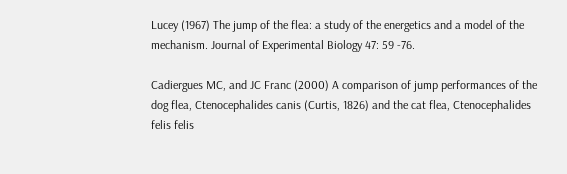Lucey (1967) The jump of the flea: a study of the energetics and a model of the mechanism. Journal of Experimental Biology 47: 59 -76.

Cadiergues MC, and JC Franc (2000) A comparison of jump performances of the dog flea, Ctenocephalides canis (Curtis, 1826) and the cat flea, Ctenocephalides felis felis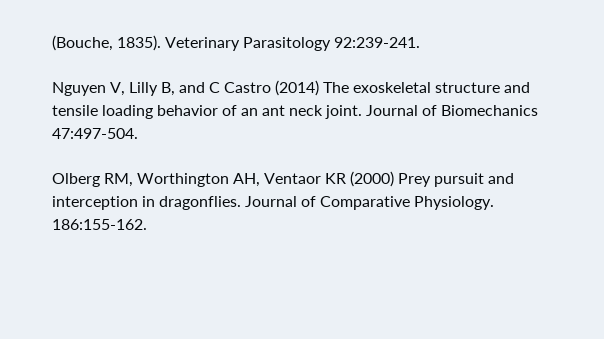(Bouche, 1835). Veterinary Parasitology 92:239-241.

Nguyen V, Lilly B, and C Castro (2014) The exoskeletal structure and tensile loading behavior of an ant neck joint. Journal of Biomechanics 47:497-504.

Olberg RM, Worthington AH, Ventaor KR (2000) Prey pursuit and interception in dragonflies. Journal of Comparative Physiology. 186:155-162.